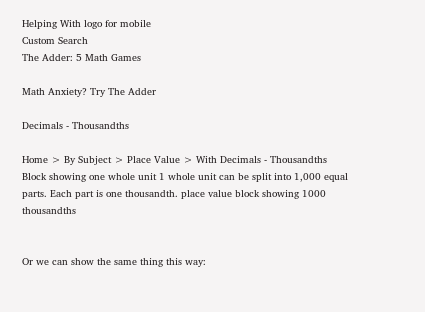Helping With logo for mobile
Custom Search
The Adder: 5 Math Games

Math Anxiety? Try The Adder

Decimals - Thousandths

Home > By Subject > Place Value > With Decimals - Thousandths
Block showing one whole unit 1 whole unit can be split into 1,000 equal parts. Each part is one thousandth. place value block showing 1000 thousandths


Or we can show the same thing this way: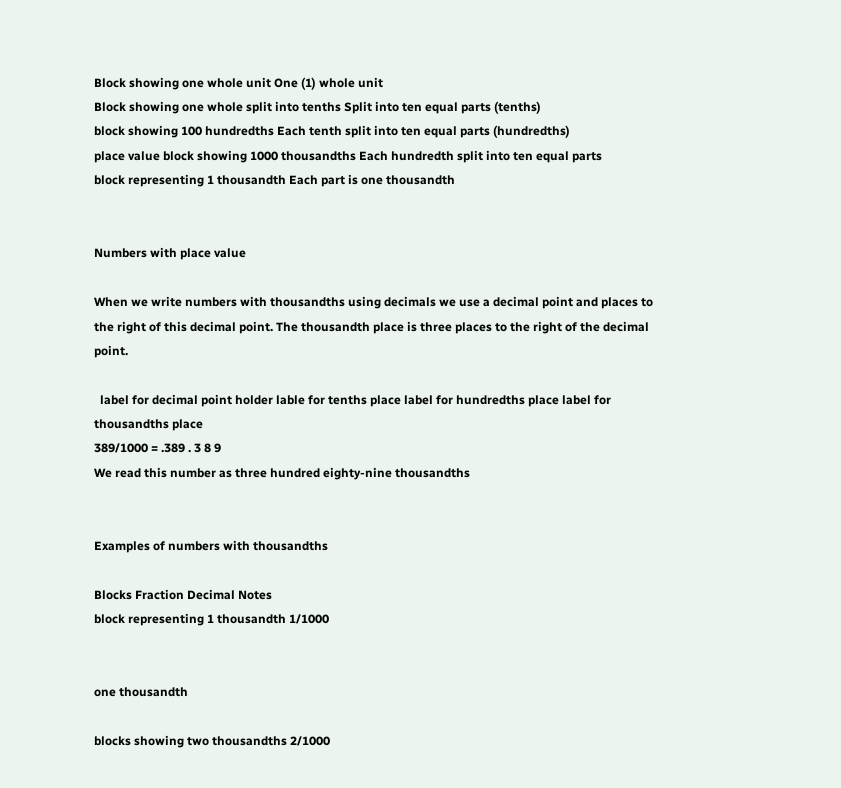Block showing one whole unit One (1) whole unit
Block showing one whole split into tenths Split into ten equal parts (tenths)
block showing 100 hundredths Each tenth split into ten equal parts (hundredths)
place value block showing 1000 thousandths Each hundredth split into ten equal parts
block representing 1 thousandth Each part is one thousandth


Numbers with place value

When we write numbers with thousandths using decimals we use a decimal point and places to the right of this decimal point. The thousandth place is three places to the right of the decimal point.

  label for decimal point holder lable for tenths place label for hundredths place label for thousandths place
389/1000 = .389 . 3 8 9
We read this number as three hundred eighty-nine thousandths


Examples of numbers with thousandths

Blocks Fraction Decimal Notes
block representing 1 thousandth 1/1000


one thousandth

blocks showing two thousandths 2/1000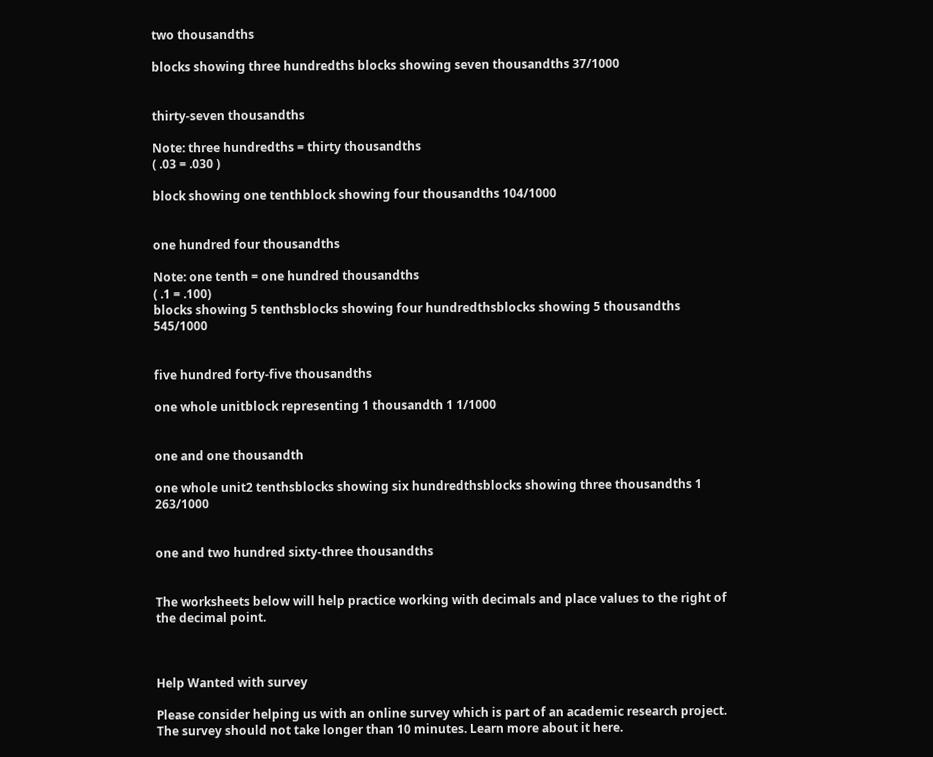two thousandths

blocks showing three hundredths blocks showing seven thousandths 37/1000


thirty-seven thousandths

Note: three hundredths = thirty thousandths
( .03 = .030 )

block showing one tenthblock showing four thousandths 104/1000


one hundred four thousandths

Note: one tenth = one hundred thousandths
( .1 = .100)
blocks showing 5 tenthsblocks showing four hundredthsblocks showing 5 thousandths 545/1000


five hundred forty-five thousandths

one whole unitblock representing 1 thousandth 1 1/1000


one and one thousandth

one whole unit2 tenthsblocks showing six hundredthsblocks showing three thousandths 1 263/1000


one and two hundred sixty-three thousandths


The worksheets below will help practice working with decimals and place values to the right of the decimal point.



Help Wanted with survey

Please consider helping us with an online survey which is part of an academic research project. The survey should not take longer than 10 minutes. Learn more about it here.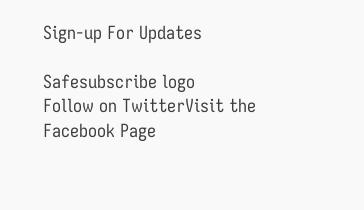Sign-up For Updates

Safesubscribe logo
Follow on TwitterVisit the Facebook Page